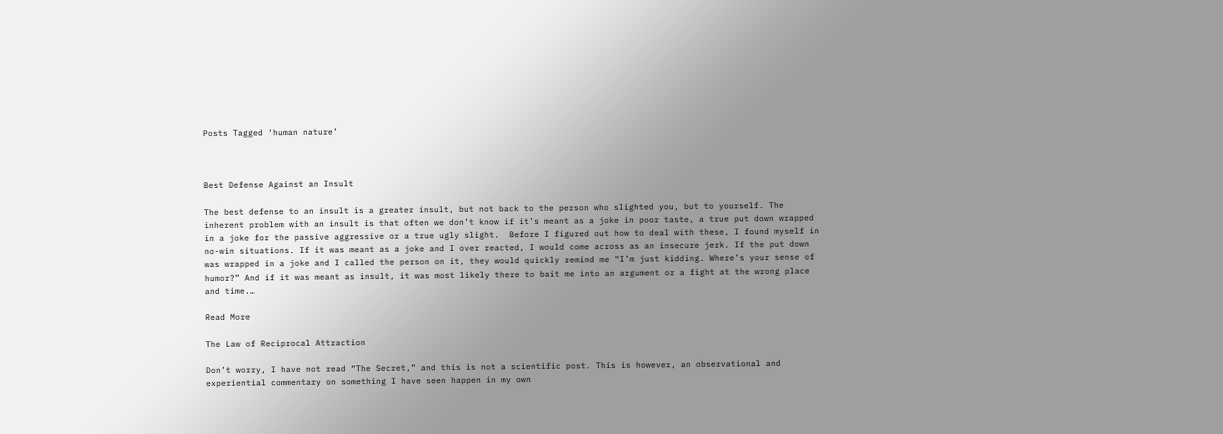Posts Tagged ‘human nature’



Best Defense Against an Insult

The best defense to an insult is a greater insult, but not back to the person who slighted you, but to yourself. The inherent problem with an insult is that often we don’t know if it’s meant as a joke in poor taste, a true put down wrapped in a joke for the passive aggressive or a true ugly slight.  Before I figured out how to deal with these, I found myself in no-win situations. If it was meant as a joke and I over reacted, I would come across as an insecure jerk. If the put down was wrapped in a joke and I called the person on it, they would quickly remind me “I’m just kidding. Where’s your sense of humor?” And if it was meant as insult, it was most likely there to bait me into an argument or a fight at the wrong place and time.…

Read More

The Law of Reciprocal Attraction

Don’t worry, I have not read “The Secret,” and this is not a scientific post. This is however, an observational and experiential commentary on something I have seen happen in my own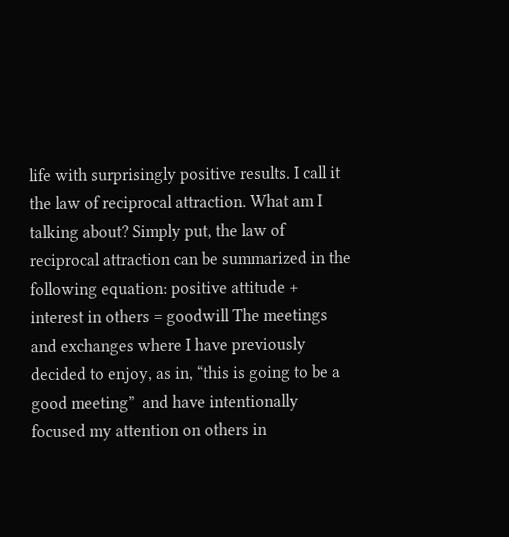life with surprisingly positive results. I call it the law of reciprocal attraction. What am I talking about? Simply put, the law of reciprocal attraction can be summarized in the following equation: positive attitude + interest in others = goodwill The meetings  and exchanges where I have previously decided to enjoy, as in, “this is going to be a good meeting”  and have intentionally focused my attention on others in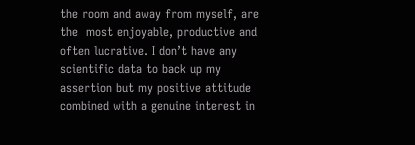the room and away from myself, are the  most enjoyable, productive and often lucrative. I don’t have any scientific data to back up my assertion but my positive attitude combined with a genuine interest in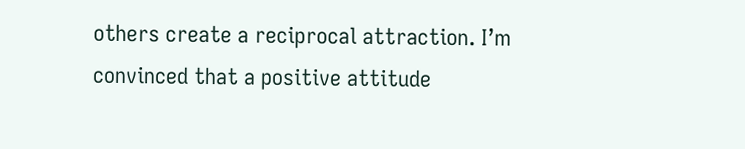others create a reciprocal attraction. I’m convinced that a positive attitude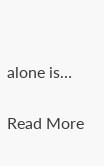alone is…

Read More